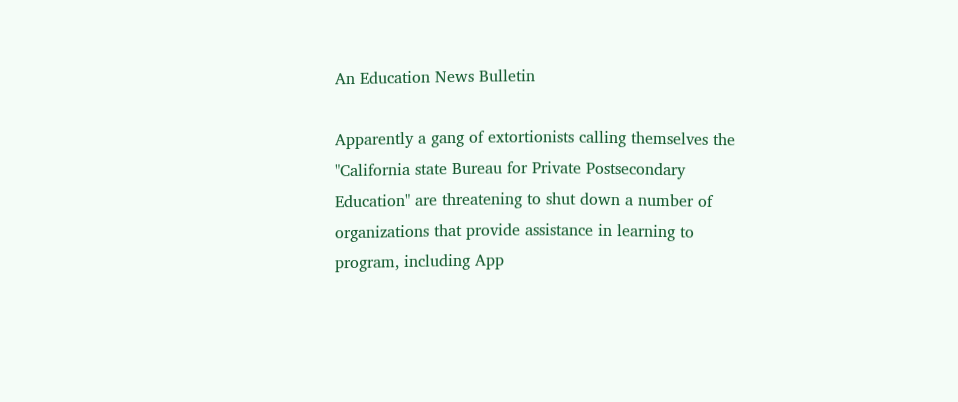An Education News Bulletin

Apparently a gang of extortionists calling themselves the "California state Bureau for Private Postsecondary Education" are threatening to shut down a number of organizations that provide assistance in learning to program, including App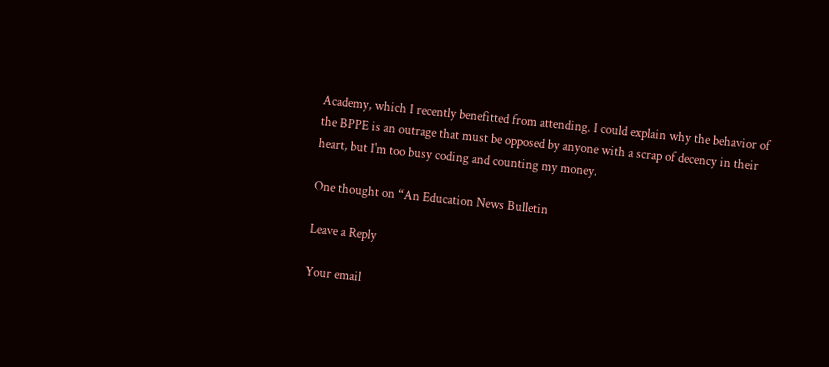Academy, which I recently benefitted from attending. I could explain why the behavior of the BPPE is an outrage that must be opposed by anyone with a scrap of decency in their heart, but I'm too busy coding and counting my money.

One thought on “An Education News Bulletin

Leave a Reply

Your email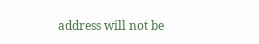address will not be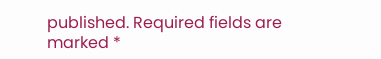published. Required fields are marked *